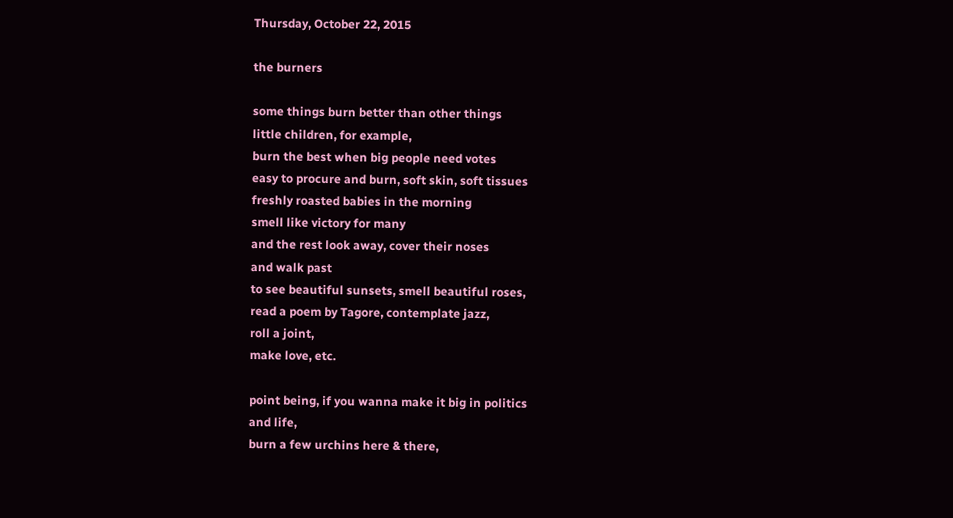Thursday, October 22, 2015

the burners

some things burn better than other things
little children, for example,
burn the best when big people need votes
easy to procure and burn, soft skin, soft tissues
freshly roasted babies in the morning
smell like victory for many
and the rest look away, cover their noses
and walk past
to see beautiful sunsets, smell beautiful roses,
read a poem by Tagore, contemplate jazz,
roll a joint,
make love, etc.

point being, if you wanna make it big in politics
and life,
burn a few urchins here & there,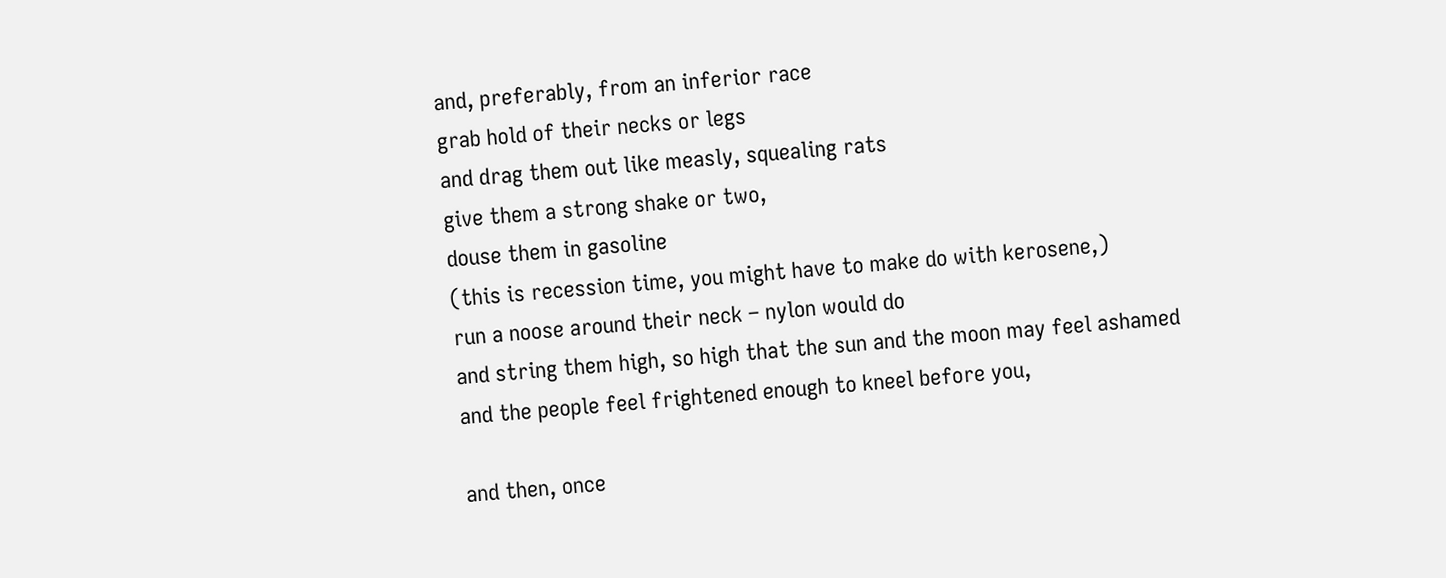and, preferably, from an inferior race
grab hold of their necks or legs
and drag them out like measly, squealing rats
give them a strong shake or two,
douse them in gasoline
(this is recession time, you might have to make do with kerosene,)
run a noose around their neck – nylon would do
and string them high, so high that the sun and the moon may feel ashamed
and the people feel frightened enough to kneel before you,

and then, once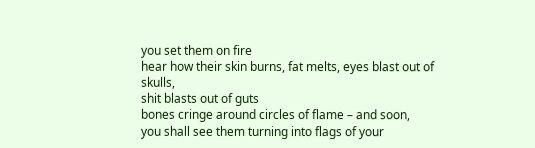you set them on fire
hear how their skin burns, fat melts, eyes blast out of skulls,
shit blasts out of guts
bones cringe around circles of flame – and soon,
you shall see them turning into flags of your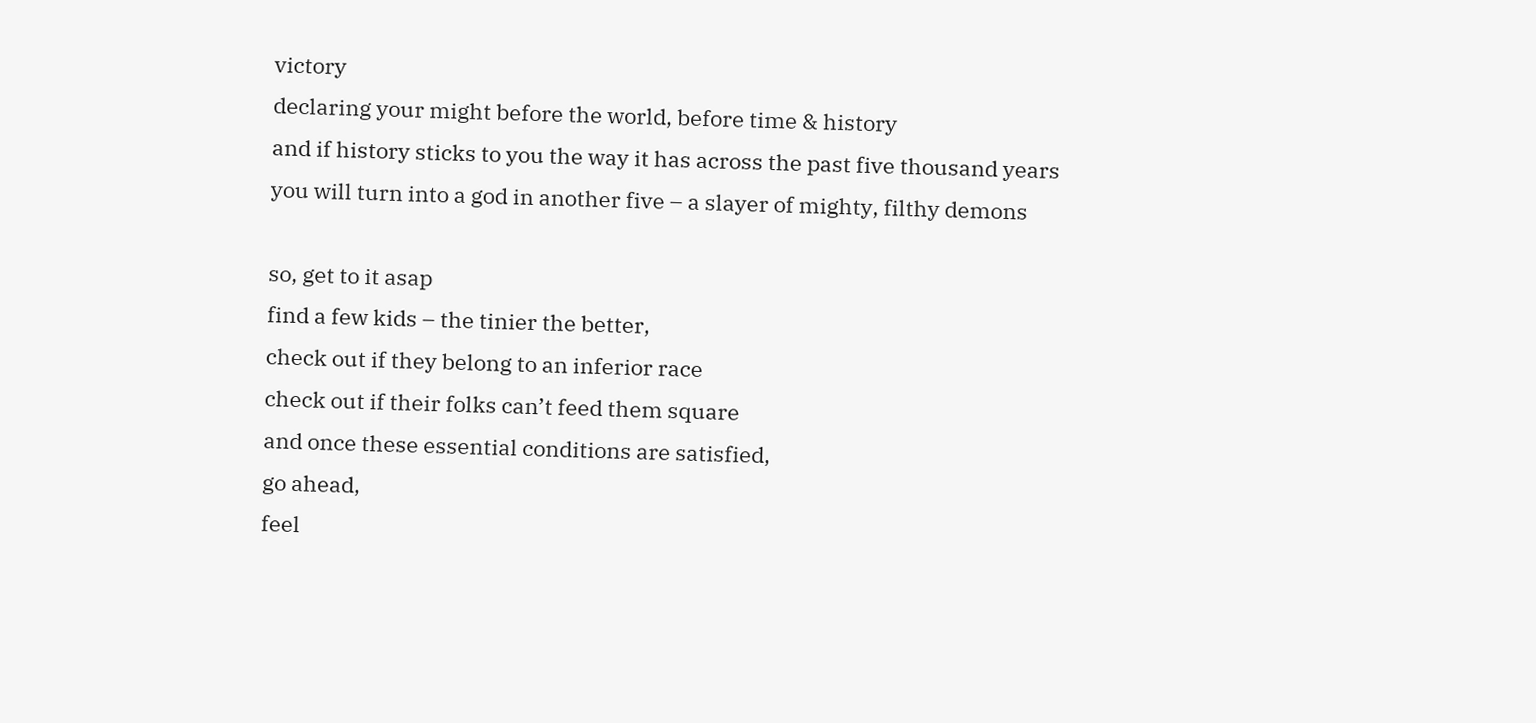victory
declaring your might before the world, before time & history
and if history sticks to you the way it has across the past five thousand years
you will turn into a god in another five – a slayer of mighty, filthy demons

so, get to it asap
find a few kids – the tinier the better,
check out if they belong to an inferior race
check out if their folks can’t feed them square
and once these essential conditions are satisfied,
go ahead,
feel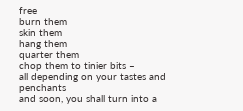free
burn them
skin them
hang them
quarter them
chop them to tinier bits –
all depending on your tastes and penchants
and soon, you shall turn into a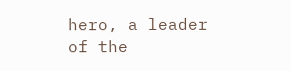hero, a leader of the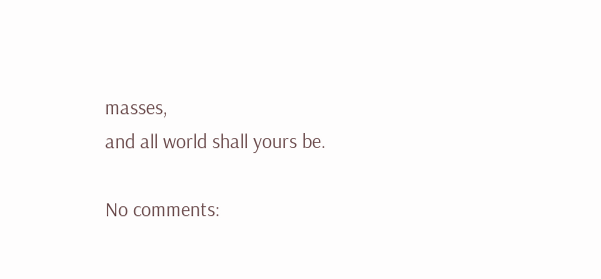masses,
and all world shall yours be.

No comments: